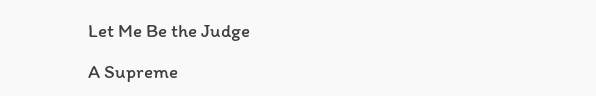Let Me Be the Judge

A Supreme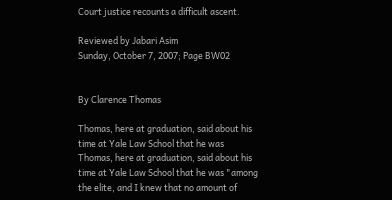Court justice recounts a difficult ascent.

Reviewed by Jabari Asim
Sunday, October 7, 2007; Page BW02


By Clarence Thomas

Thomas, here at graduation, said about his time at Yale Law School that he was
Thomas, here at graduation, said about his time at Yale Law School that he was "among the elite, and I knew that no amount of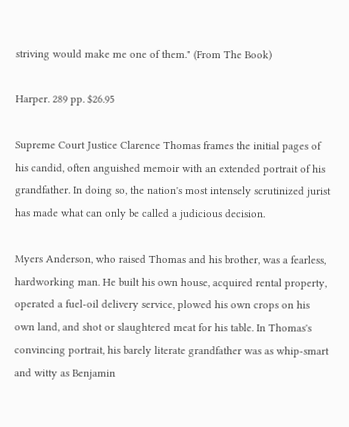striving would make me one of them." (From The Book)

Harper. 289 pp. $26.95

Supreme Court Justice Clarence Thomas frames the initial pages of his candid, often anguished memoir with an extended portrait of his grandfather. In doing so, the nation's most intensely scrutinized jurist has made what can only be called a judicious decision.

Myers Anderson, who raised Thomas and his brother, was a fearless, hardworking man. He built his own house, acquired rental property, operated a fuel-oil delivery service, plowed his own crops on his own land, and shot or slaughtered meat for his table. In Thomas's convincing portrait, his barely literate grandfather was as whip-smart and witty as Benjamin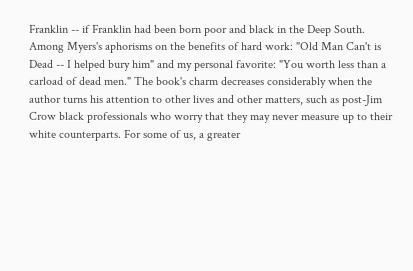Franklin -- if Franklin had been born poor and black in the Deep South. Among Myers's aphorisms on the benefits of hard work: "Old Man Can't is Dead -- I helped bury him" and my personal favorite: "You worth less than a carload of dead men." The book's charm decreases considerably when the author turns his attention to other lives and other matters, such as post-Jim Crow black professionals who worry that they may never measure up to their white counterparts. For some of us, a greater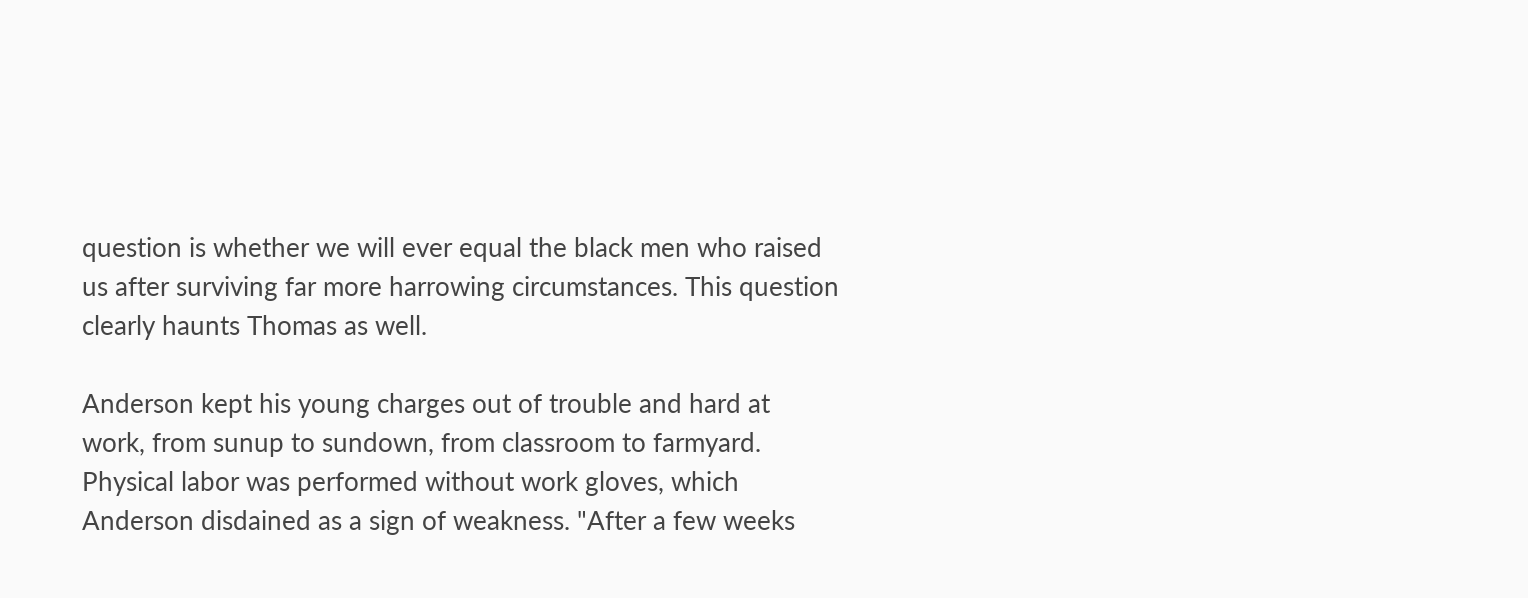question is whether we will ever equal the black men who raised us after surviving far more harrowing circumstances. This question clearly haunts Thomas as well.

Anderson kept his young charges out of trouble and hard at work, from sunup to sundown, from classroom to farmyard. Physical labor was performed without work gloves, which Anderson disdained as a sign of weakness. "After a few weeks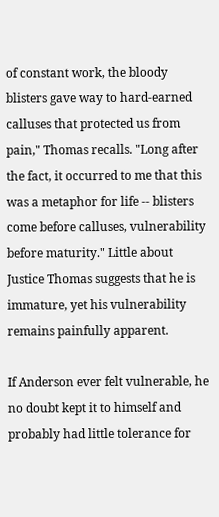of constant work, the bloody blisters gave way to hard-earned calluses that protected us from pain," Thomas recalls. "Long after the fact, it occurred to me that this was a metaphor for life -- blisters come before calluses, vulnerability before maturity." Little about Justice Thomas suggests that he is immature, yet his vulnerability remains painfully apparent.

If Anderson ever felt vulnerable, he no doubt kept it to himself and probably had little tolerance for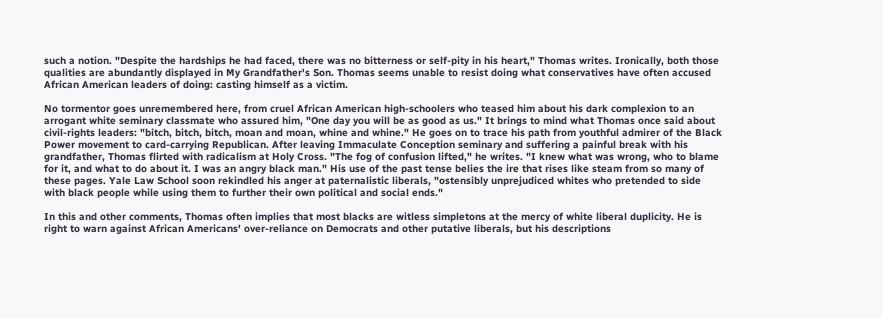such a notion. "Despite the hardships he had faced, there was no bitterness or self-pity in his heart," Thomas writes. Ironically, both those qualities are abundantly displayed in My Grandfather's Son. Thomas seems unable to resist doing what conservatives have often accused African American leaders of doing: casting himself as a victim.

No tormentor goes unremembered here, from cruel African American high-schoolers who teased him about his dark complexion to an arrogant white seminary classmate who assured him, "One day you will be as good as us." It brings to mind what Thomas once said about civil-rights leaders: "bitch, bitch, bitch, moan and moan, whine and whine." He goes on to trace his path from youthful admirer of the Black Power movement to card-carrying Republican. After leaving Immaculate Conception seminary and suffering a painful break with his grandfather, Thomas flirted with radicalism at Holy Cross. "The fog of confusion lifted," he writes. "I knew what was wrong, who to blame for it, and what to do about it. I was an angry black man." His use of the past tense belies the ire that rises like steam from so many of these pages. Yale Law School soon rekindled his anger at paternalistic liberals, "ostensibly unprejudiced whites who pretended to side with black people while using them to further their own political and social ends."

In this and other comments, Thomas often implies that most blacks are witless simpletons at the mercy of white liberal duplicity. He is right to warn against African Americans' over-reliance on Democrats and other putative liberals, but his descriptions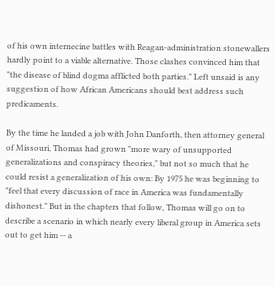of his own internecine battles with Reagan-administration stonewallers hardly point to a viable alternative. Those clashes convinced him that "the disease of blind dogma afflicted both parties." Left unsaid is any suggestion of how African Americans should best address such predicaments.

By the time he landed a job with John Danforth, then attorney general of Missouri, Thomas had grown "more wary of unsupported generalizations and conspiracy theories," but not so much that he could resist a generalization of his own: By 1975 he was beginning to "feel that every discussion of race in America was fundamentally dishonest." But in the chapters that follow, Thomas will go on to describe a scenario in which nearly every liberal group in America sets out to get him -- a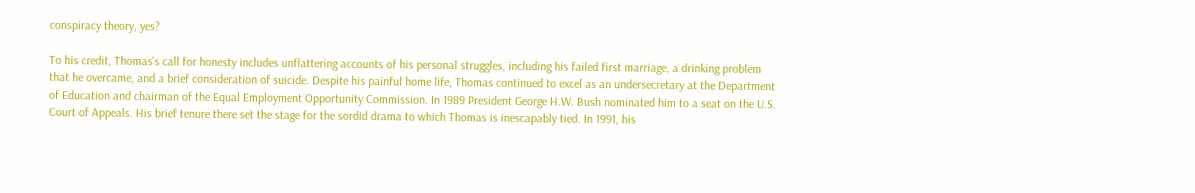conspiracy theory, yes?

To his credit, Thomas's call for honesty includes unflattering accounts of his personal struggles, including his failed first marriage, a drinking problem that he overcame, and a brief consideration of suicide. Despite his painful home life, Thomas continued to excel as an undersecretary at the Department of Education and chairman of the Equal Employment Opportunity Commission. In 1989 President George H.W. Bush nominated him to a seat on the U.S. Court of Appeals. His brief tenure there set the stage for the sordid drama to which Thomas is inescapably tied. In 1991, his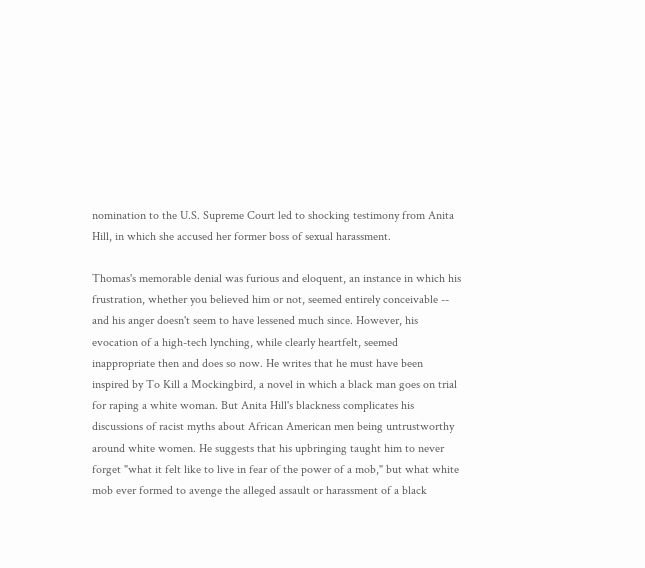nomination to the U.S. Supreme Court led to shocking testimony from Anita Hill, in which she accused her former boss of sexual harassment.

Thomas's memorable denial was furious and eloquent, an instance in which his frustration, whether you believed him or not, seemed entirely conceivable -- and his anger doesn't seem to have lessened much since. However, his evocation of a high-tech lynching, while clearly heartfelt, seemed inappropriate then and does so now. He writes that he must have been inspired by To Kill a Mockingbird, a novel in which a black man goes on trial for raping a white woman. But Anita Hill's blackness complicates his discussions of racist myths about African American men being untrustworthy around white women. He suggests that his upbringing taught him to never forget "what it felt like to live in fear of the power of a mob," but what white mob ever formed to avenge the alleged assault or harassment of a black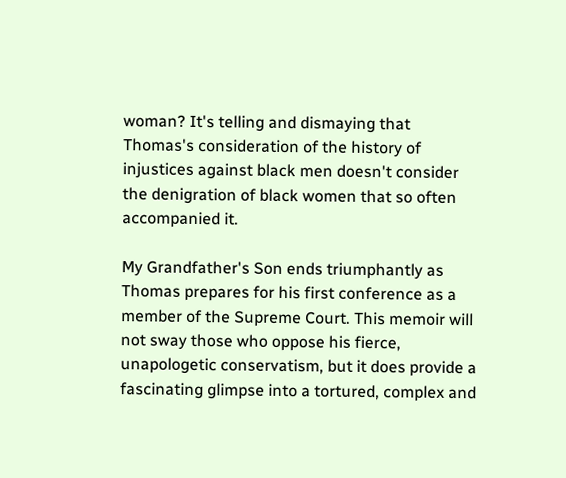woman? It's telling and dismaying that Thomas's consideration of the history of injustices against black men doesn't consider the denigration of black women that so often accompanied it.

My Grandfather's Son ends triumphantly as Thomas prepares for his first conference as a member of the Supreme Court. This memoir will not sway those who oppose his fierce, unapologetic conservatism, but it does provide a fascinating glimpse into a tortured, complex and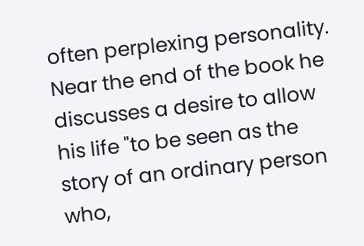often perplexing personality. Near the end of the book he discusses a desire to allow his life "to be seen as the story of an ordinary person who,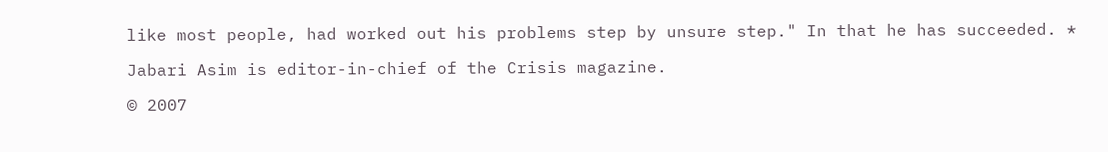like most people, had worked out his problems step by unsure step." In that he has succeeded. *

Jabari Asim is editor-in-chief of the Crisis magazine.

© 2007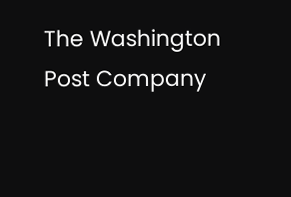The Washington Post Company